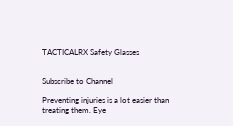TACTICALRX Safety Glasses


Subscribe to Channel

Preventing injuries is a lot easier than treating them. Eye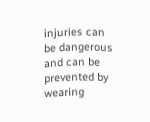injuries can be dangerous and can be prevented by wearing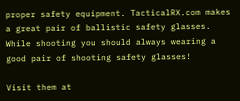proper safety equipment. TacticalRX.com makes a great pair of ballistic safety glasses. While shooting you should always wearing a good pair of shooting safety glasses!

Visit them at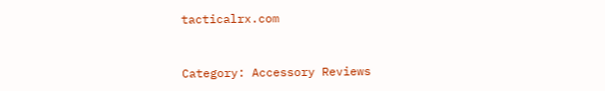tacticalrx.com


Category: Accessory Reviews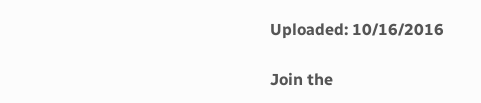Uploaded: 10/16/2016

Join the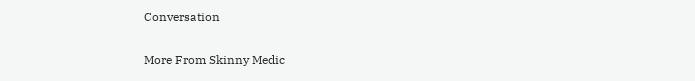Conversation

More From Skinny Medic